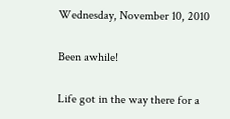Wednesday, November 10, 2010

Been awhile!

Life got in the way there for a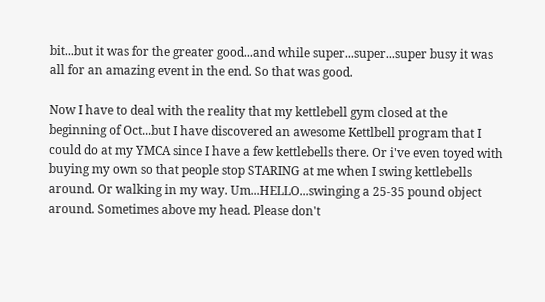bit...but it was for the greater good...and while super...super...super busy it was all for an amazing event in the end. So that was good.

Now I have to deal with the reality that my kettlebell gym closed at the beginning of Oct...but I have discovered an awesome Kettlbell program that I could do at my YMCA since I have a few kettlebells there. Or i've even toyed with buying my own so that people stop STARING at me when I swing kettlebells around. Or walking in my way. Um...HELLO...swinging a 25-35 pound object around. Sometimes above my head. Please don't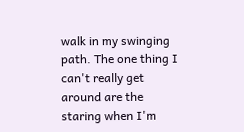walk in my swinging path. The one thing I can't really get around are the staring when I'm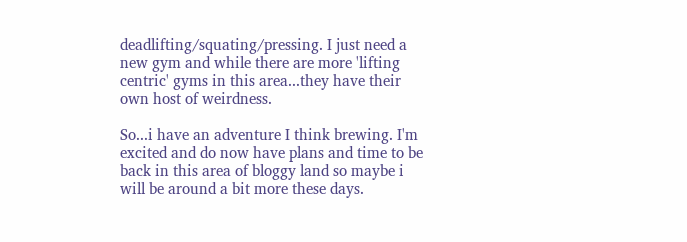deadlifting/squating/pressing. I just need a new gym and while there are more 'lifting centric' gyms in this area...they have their own host of weirdness.

So...i have an adventure I think brewing. I'm excited and do now have plans and time to be back in this area of bloggy land so maybe i will be around a bit more these days.